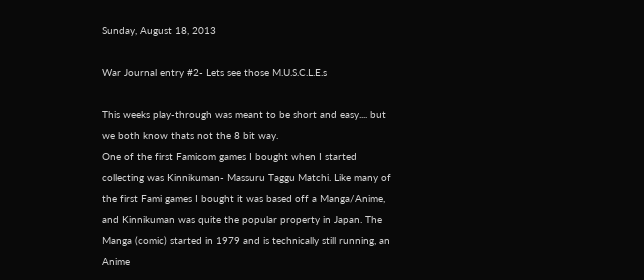Sunday, August 18, 2013

War Journal entry #2- Lets see those M.U.S.C.L.E.s

This weeks play-through was meant to be short and easy.... but we both know thats not the 8 bit way.
One of the first Famicom games I bought when I started collecting was Kinnikuman- Massuru Taggu Matchi. Like many of the first Fami games I bought it was based off a Manga/Anime, and Kinnikuman was quite the popular property in Japan. The Manga (comic) started in 1979 and is technically still running, an Anime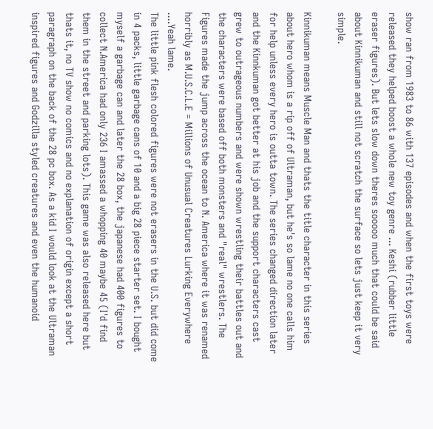show ran from 1983 to 86 with 137 episodes and when the first toys were released they helped boost a whole new toy genre ... Keshi (rubber little eraser figures). But lets slow down theres sooooo much that could be said about Kinnikuman and still not scratch the surface so lets just keep it very simple.

Kinnikuman means Muscle Man and thats the title character in this series about hero whom is a rip off of Ultraman, but he's so lame no one calls him for help unless every hero is outta town. The series changed direction later and the Kinnkuman got better at his job and the support characters cast grew to outrageous numbers and were shown wrestling their battles out and the characters were based off both monsters and "real" wrestlers. The Figures made the jump across the ocean to N. America where it was renamed horribly as M.U.S.C.L.E = Millions of Unusual Creatures Lurking Everywhere ....Yeah lame.
The little pink flesh colored figures were not erasers in the U.S. but did come in 4 packs, little garbage cans of 10 and a big 28 piece starter set. I bought myself a garbage can and later the 28 box, the japanese had 400 figures to collect N.America had only 236 I amassed a whopping 40 maybe 45 (I'd find them in the street and parking lots). This game was also released here but thats it, no TV show no comics and no explanation of origin except a short  paragraph on the back of the 28 pc box. As a kid I would look at the Ultraman inspired figures and Godzilla styled creatures and even the humanoid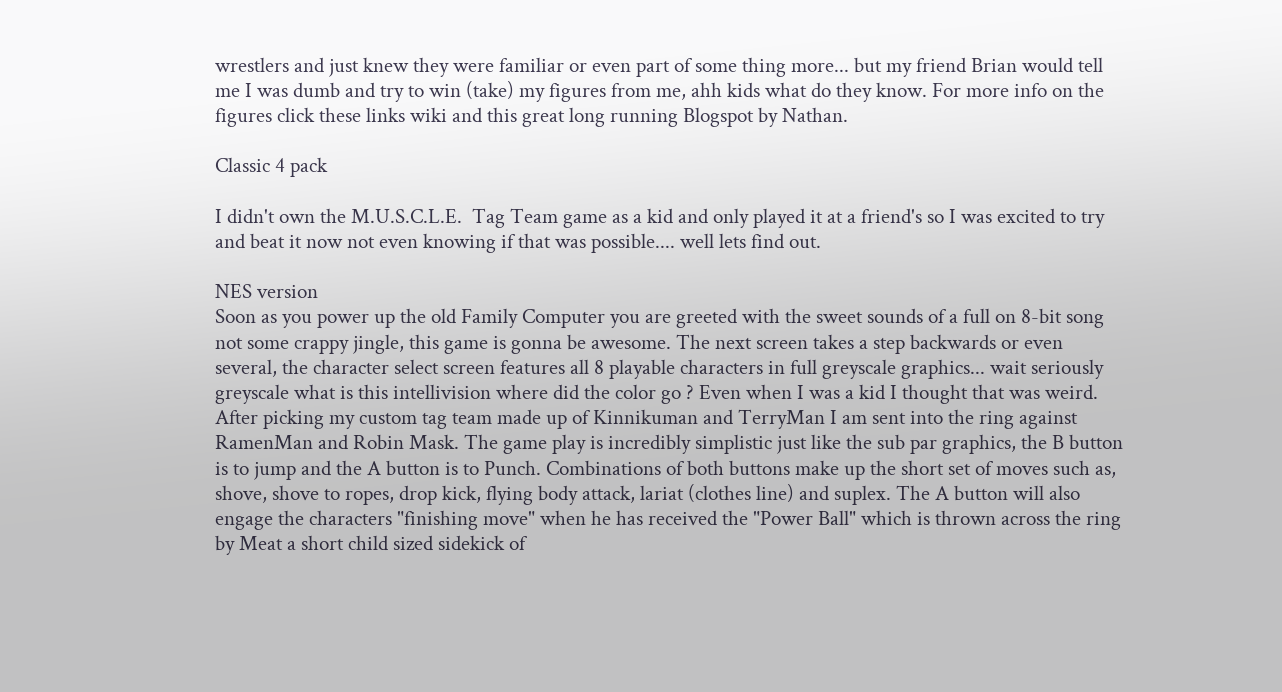wrestlers and just knew they were familiar or even part of some thing more... but my friend Brian would tell me I was dumb and try to win (take) my figures from me, ahh kids what do they know. For more info on the figures click these links wiki and this great long running Blogspot by Nathan.

Classic 4 pack

I didn't own the M.U.S.C.L.E.  Tag Team game as a kid and only played it at a friend's so I was excited to try and beat it now not even knowing if that was possible.... well lets find out.

NES version
Soon as you power up the old Family Computer you are greeted with the sweet sounds of a full on 8-bit song not some crappy jingle, this game is gonna be awesome. The next screen takes a step backwards or even several, the character select screen features all 8 playable characters in full greyscale graphics... wait seriously greyscale what is this intellivision where did the color go ? Even when I was a kid I thought that was weird. After picking my custom tag team made up of Kinnikuman and TerryMan I am sent into the ring against RamenMan and Robin Mask. The game play is incredibly simplistic just like the sub par graphics, the B button is to jump and the A button is to Punch. Combinations of both buttons make up the short set of moves such as, shove, shove to ropes, drop kick, flying body attack, lariat (clothes line) and suplex. The A button will also engage the characters "finishing move" when he has received the "Power Ball" which is thrown across the ring by Meat a short child sized sidekick of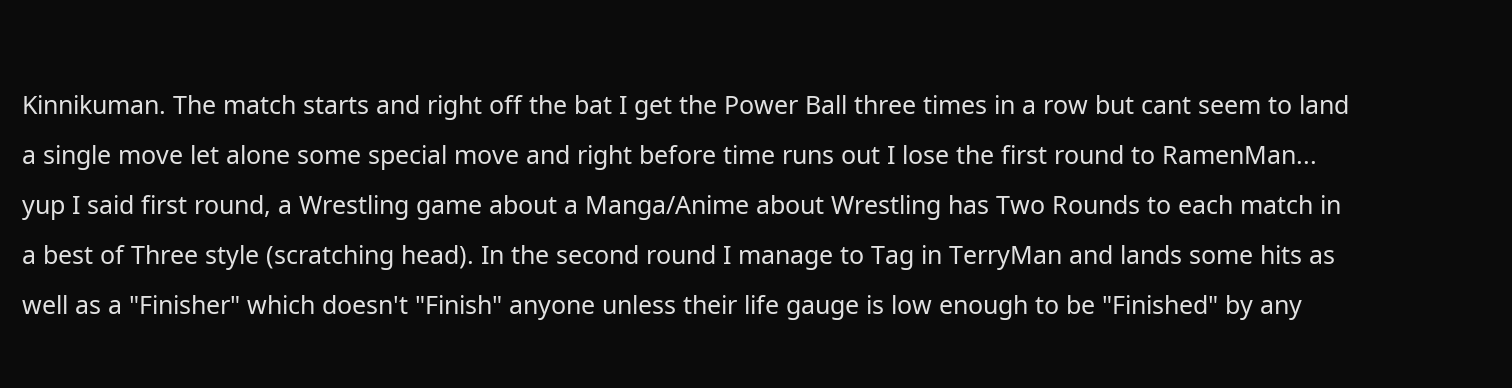Kinnikuman. The match starts and right off the bat I get the Power Ball three times in a row but cant seem to land a single move let alone some special move and right before time runs out I lose the first round to RamenMan... yup I said first round, a Wrestling game about a Manga/Anime about Wrestling has Two Rounds to each match in a best of Three style (scratching head). In the second round I manage to Tag in TerryMan and lands some hits as well as a "Finisher" which doesn't "Finish" anyone unless their life gauge is low enough to be "Finished" by any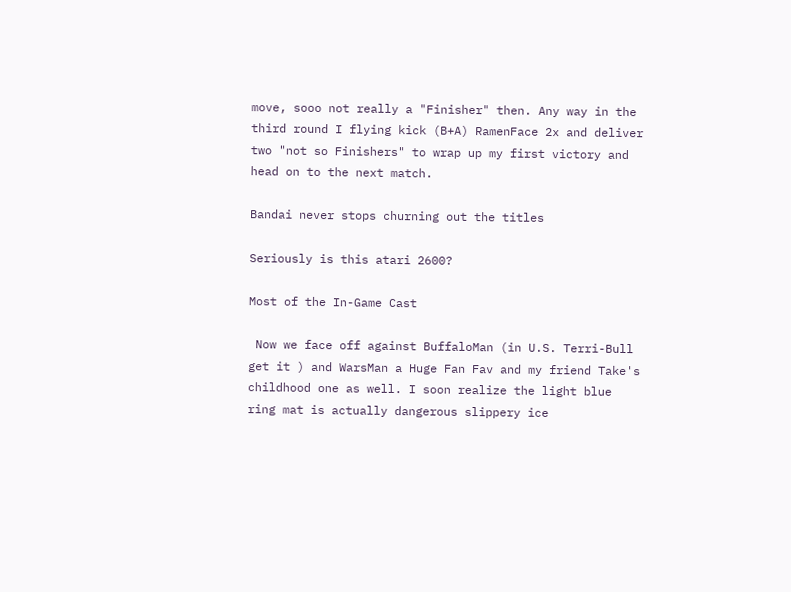move, sooo not really a "Finisher" then. Any way in the third round I flying kick (B+A) RamenFace 2x and deliver two "not so Finishers" to wrap up my first victory and head on to the next match.

Bandai never stops churning out the titles

Seriously is this atari 2600?

Most of the In-Game Cast

 Now we face off against BuffaloMan (in U.S. Terri-Bull get it ) and WarsMan a Huge Fan Fav and my friend Take's childhood one as well. I soon realize the light blue ring mat is actually dangerous slippery ice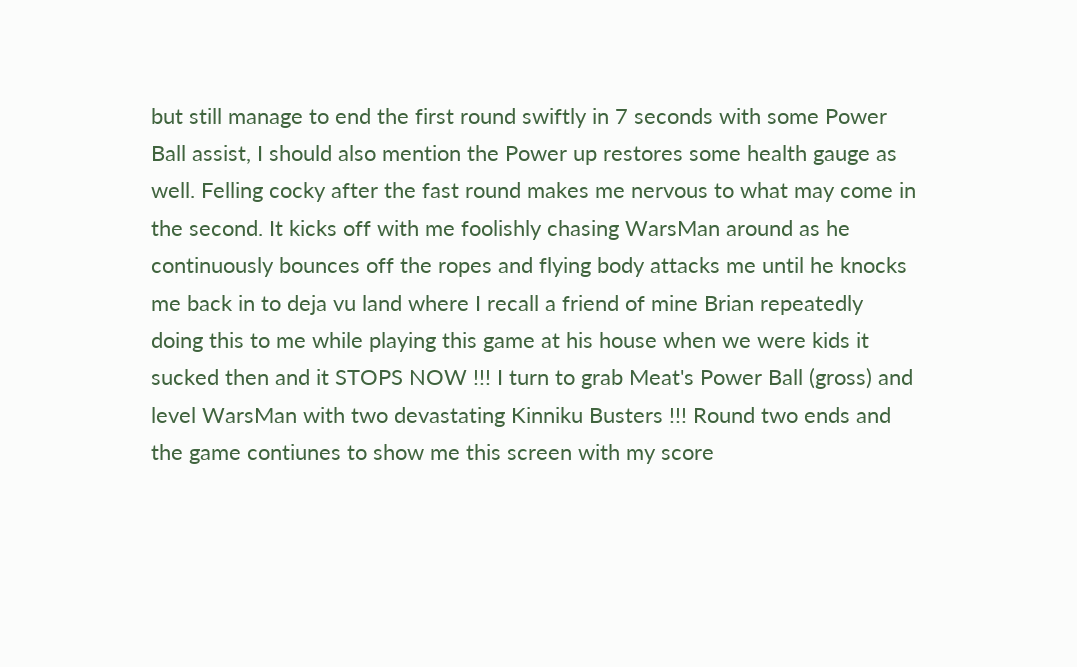but still manage to end the first round swiftly in 7 seconds with some Power Ball assist, I should also mention the Power up restores some health gauge as well. Felling cocky after the fast round makes me nervous to what may come in the second. It kicks off with me foolishly chasing WarsMan around as he continuously bounces off the ropes and flying body attacks me until he knocks me back in to deja vu land where I recall a friend of mine Brian repeatedly doing this to me while playing this game at his house when we were kids it sucked then and it STOPS NOW !!! I turn to grab Meat's Power Ball (gross) and level WarsMan with two devastating Kinniku Busters !!! Round two ends and the game contiunes to show me this screen with my score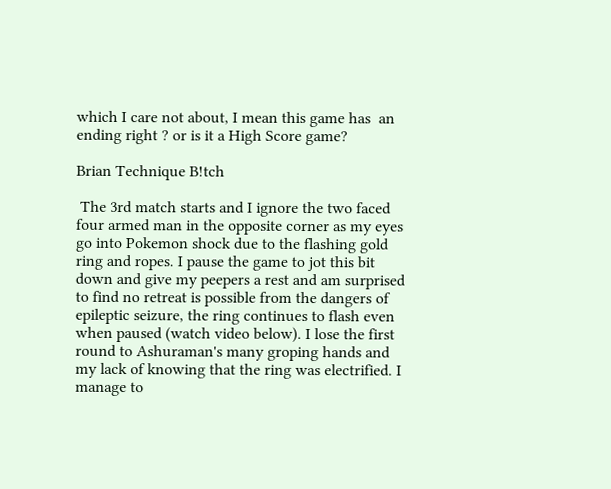which I care not about, I mean this game has  an ending right ? or is it a High Score game?

Brian Technique B!tch

 The 3rd match starts and I ignore the two faced four armed man in the opposite corner as my eyes go into Pokemon shock due to the flashing gold ring and ropes. I pause the game to jot this bit down and give my peepers a rest and am surprised to find no retreat is possible from the dangers of epileptic seizure, the ring continues to flash even when paused (watch video below). I lose the first round to Ashuraman's many groping hands and my lack of knowing that the ring was electrified. I manage to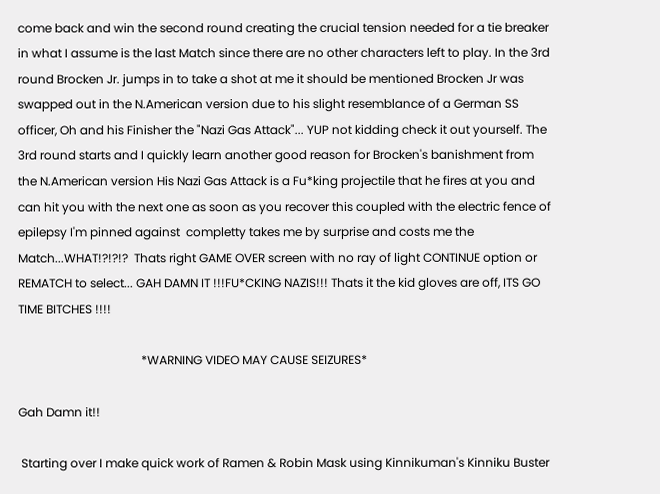come back and win the second round creating the crucial tension needed for a tie breaker in what I assume is the last Match since there are no other characters left to play. In the 3rd round Brocken Jr. jumps in to take a shot at me it should be mentioned Brocken Jr was swapped out in the N.American version due to his slight resemblance of a German SS officer, Oh and his Finisher the "Nazi Gas Attack"... YUP not kidding check it out yourself. The 3rd round starts and I quickly learn another good reason for Brocken's banishment from the N.American version His Nazi Gas Attack is a Fu*king projectile that he fires at you and can hit you with the next one as soon as you recover this coupled with the electric fence of epilepsy I'm pinned against  completty takes me by surprise and costs me the Match...WHAT!?!?!?  Thats right GAME OVER screen with no ray of light CONTINUE option or REMATCH to select... GAH DAMN IT !!!FU*CKING NAZIS!!! Thats it the kid gloves are off, ITS GO TIME BITCHES !!!!

                                         *WARNING VIDEO MAY CAUSE SEIZURES*

Gah Damn it!!

 Starting over I make quick work of Ramen & Robin Mask using Kinnikuman's Kinniku Buster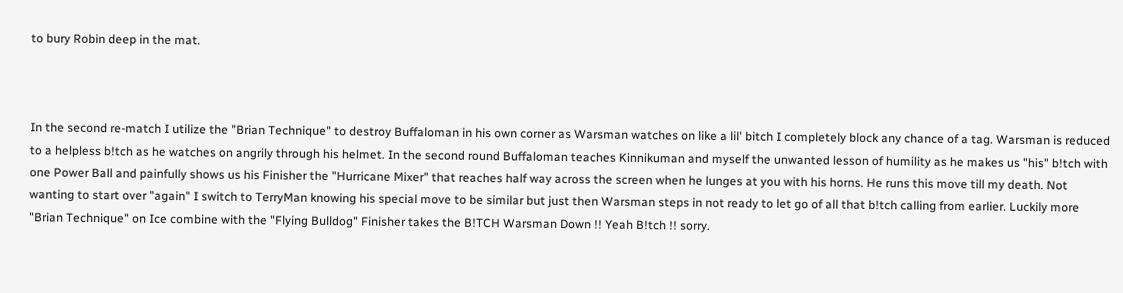to bury Robin deep in the mat.



In the second re-match I utilize the "Brian Technique" to destroy Buffaloman in his own corner as Warsman watches on like a lil' bitch I completely block any chance of a tag. Warsman is reduced to a helpless b!tch as he watches on angrily through his helmet. In the second round Buffaloman teaches Kinnikuman and myself the unwanted lesson of humility as he makes us "his" b!tch with one Power Ball and painfully shows us his Finisher the "Hurricane Mixer" that reaches half way across the screen when he lunges at you with his horns. He runs this move till my death. Not wanting to start over "again" I switch to TerryMan knowing his special move to be similar but just then Warsman steps in not ready to let go of all that b!tch calling from earlier. Luckily more "Brian Technique" on Ice combine with the "Flying Bulldog" Finisher takes the B!TCH Warsman Down !! Yeah B!tch !! sorry.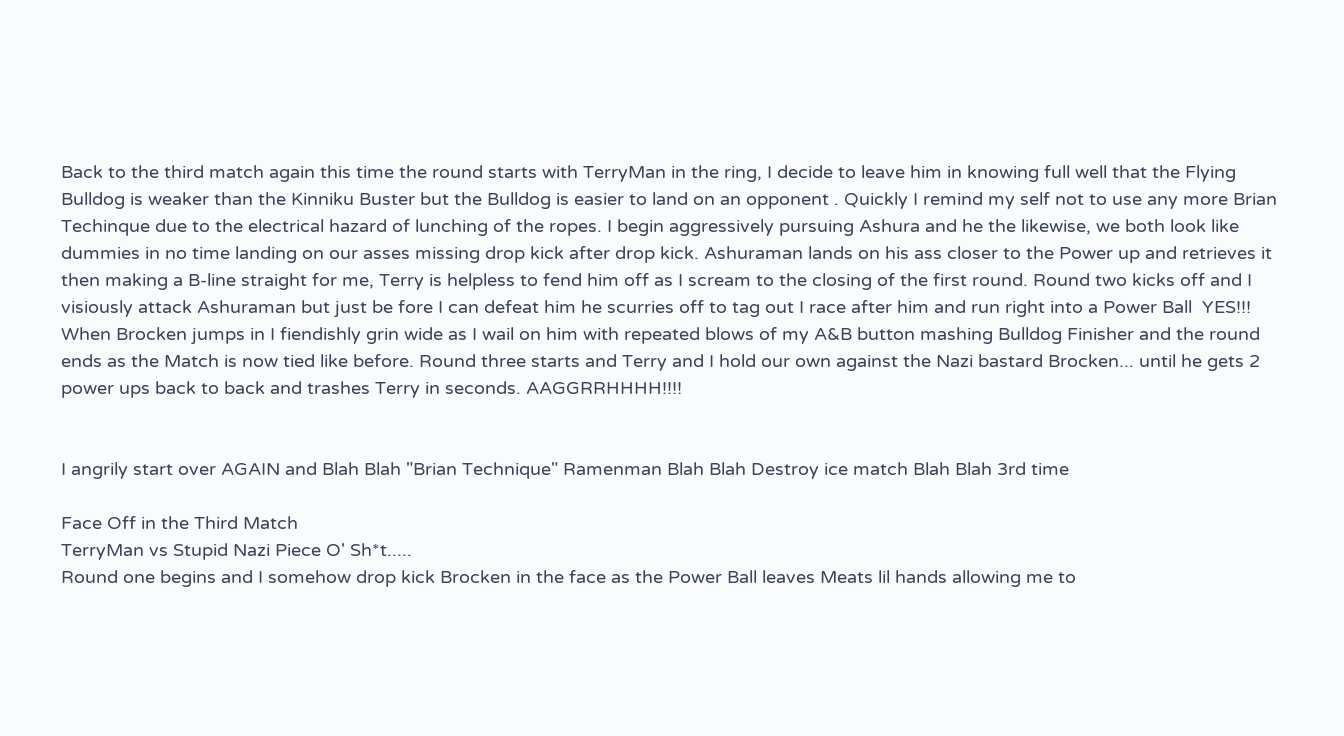Back to the third match again this time the round starts with TerryMan in the ring, I decide to leave him in knowing full well that the Flying Bulldog is weaker than the Kinniku Buster but the Bulldog is easier to land on an opponent . Quickly I remind my self not to use any more Brian Techinque due to the electrical hazard of lunching of the ropes. I begin aggressively pursuing Ashura and he the likewise, we both look like dummies in no time landing on our asses missing drop kick after drop kick. Ashuraman lands on his ass closer to the Power up and retrieves it then making a B-line straight for me, Terry is helpless to fend him off as I scream to the closing of the first round. Round two kicks off and I visiously attack Ashuraman but just be fore I can defeat him he scurries off to tag out I race after him and run right into a Power Ball  YES!!! When Brocken jumps in I fiendishly grin wide as I wail on him with repeated blows of my A&B button mashing Bulldog Finisher and the round ends as the Match is now tied like before. Round three starts and Terry and I hold our own against the Nazi bastard Brocken... until he gets 2 power ups back to back and trashes Terry in seconds. AAGGRRHHHH!!!!


I angrily start over AGAIN and Blah Blah "Brian Technique" Ramenman Blah Blah Destroy ice match Blah Blah 3rd time

Face Off in the Third Match
TerryMan vs Stupid Nazi Piece O' Sh*t.....
Round one begins and I somehow drop kick Brocken in the face as the Power Ball leaves Meats lil hands allowing me to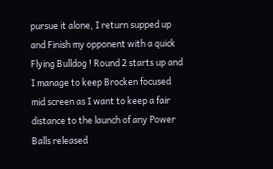pursue it alone, I return supped up and Finish my opponent with a quick Flying Bulldog ! Round 2 starts up and I manage to keep Brocken focused mid screen as I want to keep a fair distance to the launch of any Power Balls released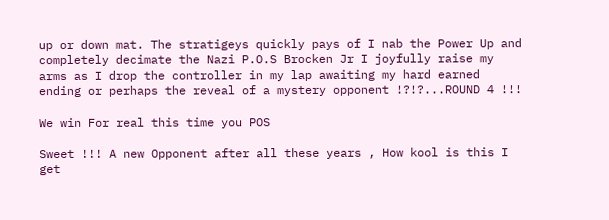up or down mat. The stratigeys quickly pays of I nab the Power Up and completely decimate the Nazi P.O.S Brocken Jr I joyfully raise my arms as I drop the controller in my lap awaiting my hard earned ending or perhaps the reveal of a mystery opponent !?!?...ROUND 4 !!!

We win For real this time you POS

Sweet !!! A new Opponent after all these years , How kool is this I get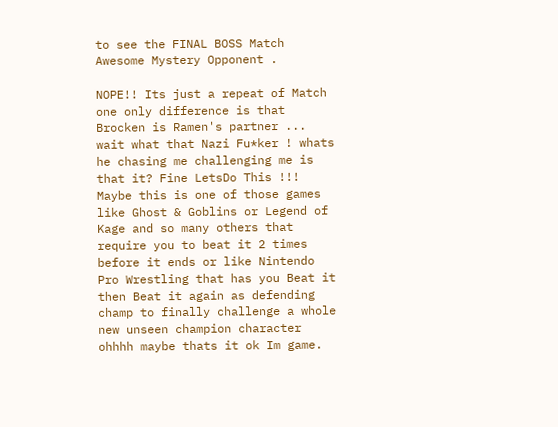to see the FINAL BOSS Match
Awesome Mystery Opponent .

NOPE!! Its just a repeat of Match one only difference is that Brocken is Ramen's partner ... wait what that Nazi Fu*ker ! whats he chasing me challenging me is that it? Fine LetsDo This !!! Maybe this is one of those games like Ghost & Goblins or Legend of Kage and so many others that require you to beat it 2 times before it ends or like Nintendo Pro Wrestling that has you Beat it then Beat it again as defending champ to finally challenge a whole new unseen champion character ohhhh maybe thats it ok Im game.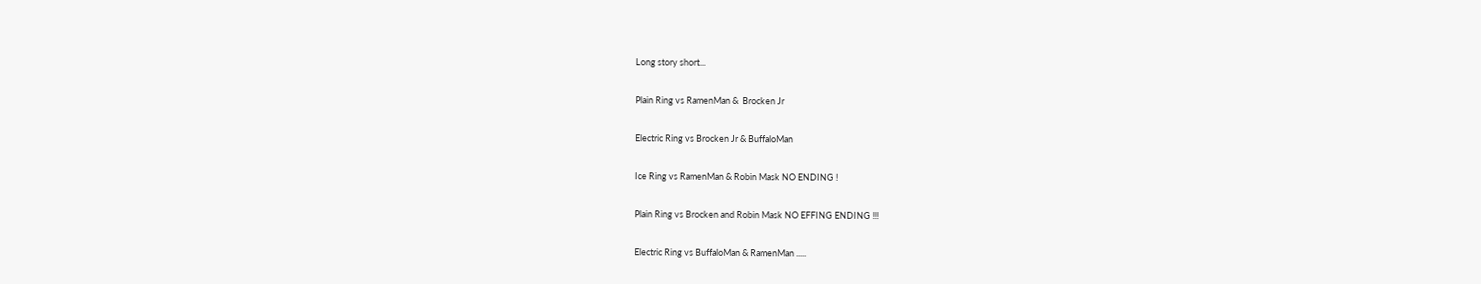Long story short...

Plain Ring vs RamenMan &  Brocken Jr

Electric Ring vs Brocken Jr & BuffaloMan

Ice Ring vs RamenMan & Robin Mask NO ENDING !

Plain Ring vs Brocken and Robin Mask NO EFFING ENDING !!!

Electric Ring vs BuffaloMan & RamenMan .....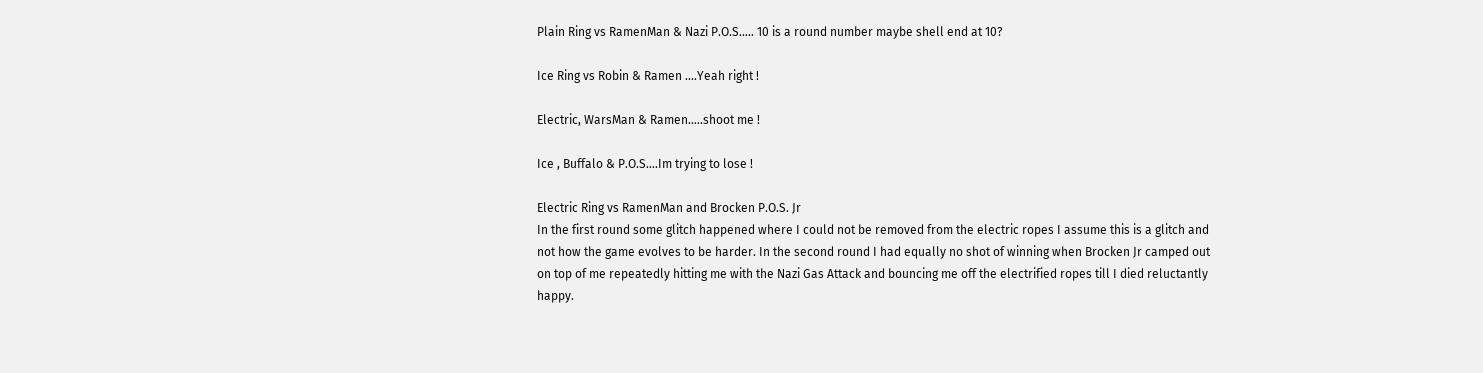Plain Ring vs RamenMan & Nazi P.O.S..... 10 is a round number maybe shell end at 10?

Ice Ring vs Robin & Ramen ....Yeah right !

Electric, WarsMan & Ramen.....shoot me !

Ice , Buffalo & P.O.S....Im trying to lose !

Electric Ring vs RamenMan and Brocken P.O.S. Jr
In the first round some glitch happened where I could not be removed from the electric ropes I assume this is a glitch and not how the game evolves to be harder. In the second round I had equally no shot of winning when Brocken Jr camped out on top of me repeatedly hitting me with the Nazi Gas Attack and bouncing me off the electrified ropes till I died reluctantly happy.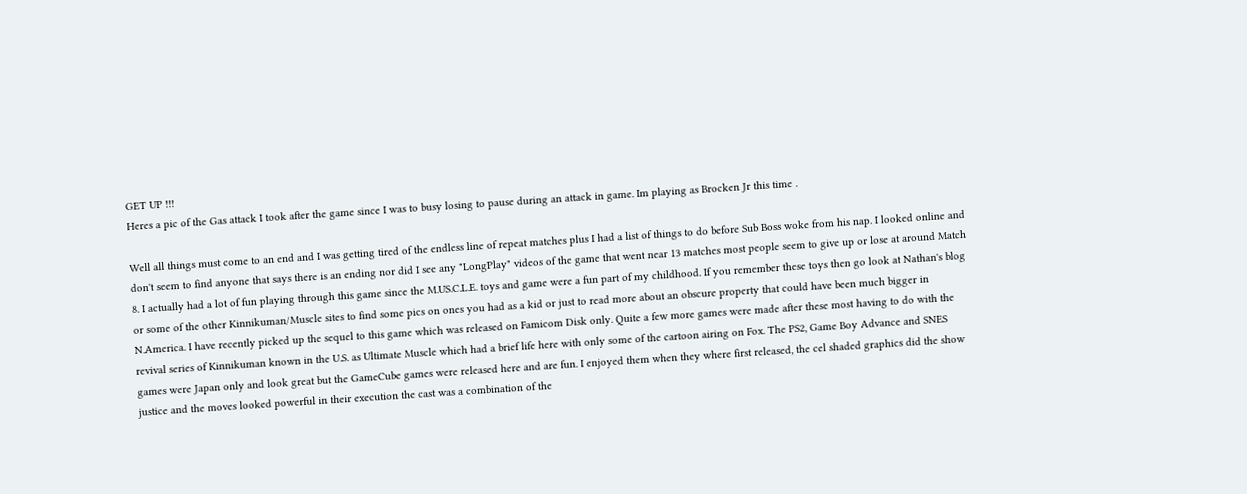GET UP !!!
Heres a pic of the Gas attack I took after the game since I was to busy losing to pause during an attack in game. Im playing as Brocken Jr this time .

Well all things must come to an end and I was getting tired of the endless line of repeat matches plus I had a list of things to do before Sub Boss woke from his nap. I looked online and don't seem to find anyone that says there is an ending nor did I see any "LongPlay" videos of the game that went near 13 matches most people seem to give up or lose at around Match 8. I actually had a lot of fun playing through this game since the M.US.C.L.E. toys and game were a fun part of my childhood. If you remember these toys then go look at Nathan's blog or some of the other Kinnikuman/Muscle sites to find some pics on ones you had as a kid or just to read more about an obscure property that could have been much bigger in N.America. I have recently picked up the sequel to this game which was released on Famicom Disk only. Quite a few more games were made after these most having to do with the revival series of Kinnikuman known in the U.S. as Ultimate Muscle which had a brief life here with only some of the cartoon airing on Fox. The PS2, Game Boy Advance and SNES games were Japan only and look great but the GameCube games were released here and are fun. I enjoyed them when they where first released, the cel shaded graphics did the show justice and the moves looked powerful in their execution the cast was a combination of the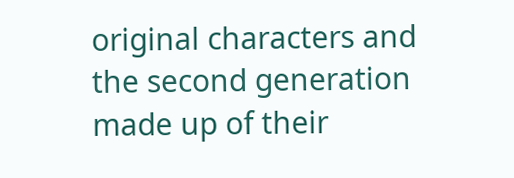original characters and the second generation made up of their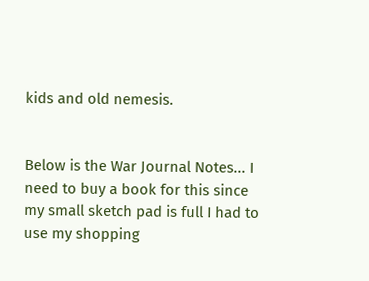kids and old nemesis.


Below is the War Journal Notes... I need to buy a book for this since my small sketch pad is full I had to use my shopping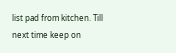list pad from kitchen. Till next time keep on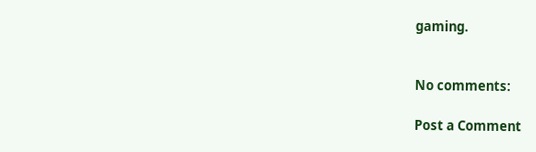gaming.


No comments:

Post a Comment